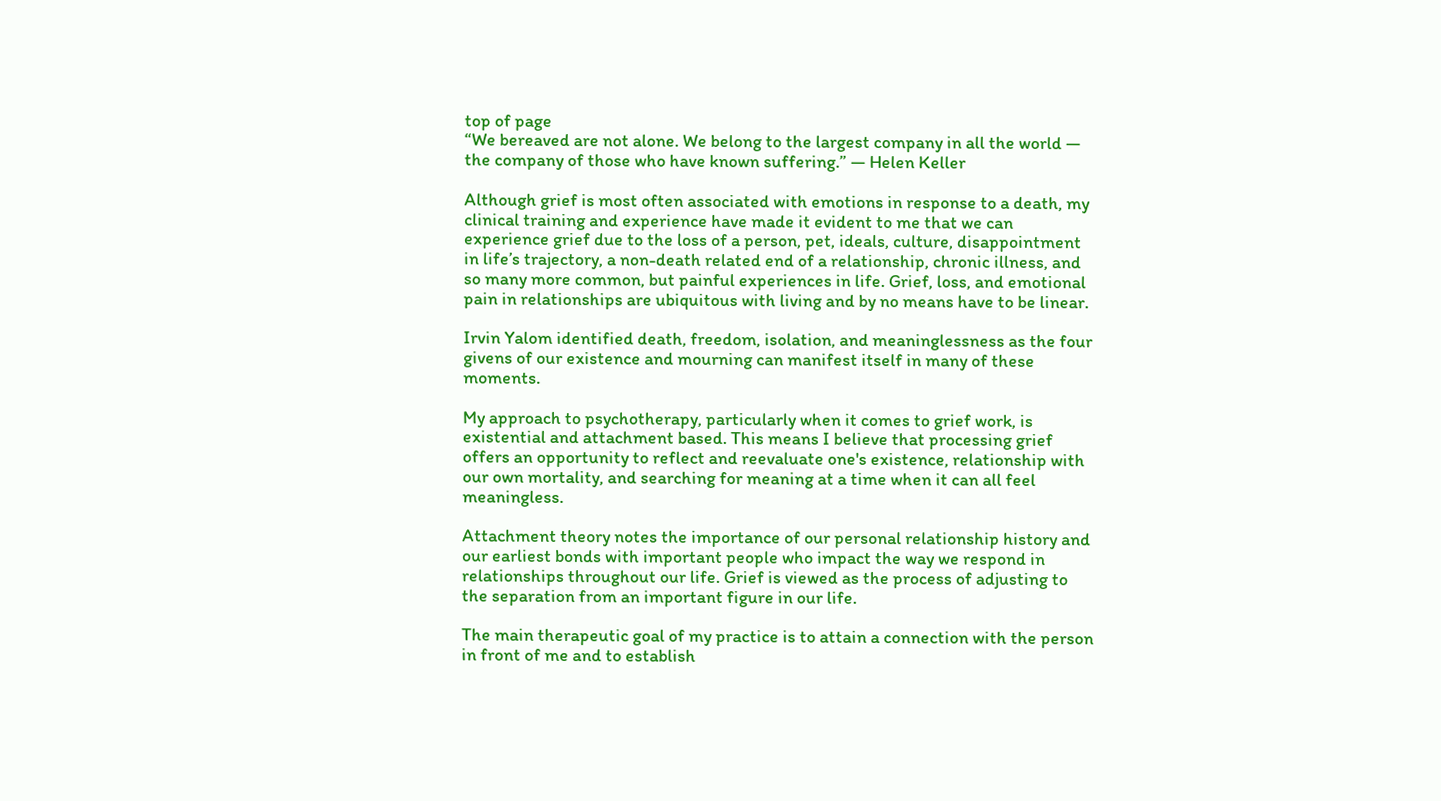top of page
“We bereaved are not alone. We belong to the largest company in all the world — the company of those who have known suffering.” — Helen Keller

Although grief is most often associated with emotions in response to a death, my clinical training and experience have made it evident to me that we can experience grief due to the loss of a person, pet, ideals, culture, disappointment in life’s trajectory, a non-death related end of a relationship, chronic illness, and so many more common, but painful experiences in life. Grief, loss, and emotional pain in relationships are ubiquitous with living and by no means have to be linear.

Irvin Yalom identified death, freedom, isolation, and meaninglessness as the four givens of our existence and mourning can manifest itself in many of these moments.

My approach to psychotherapy, particularly when it comes to grief work, is existential and attachment based. This means I believe that processing grief offers an opportunity to reflect and reevaluate one's existence, relationship with our own mortality, and searching for meaning at a time when it can all feel meaningless.

Attachment theory notes the importance of our personal relationship history and our earliest bonds with important people who impact the way we respond in relationships throughout our life. Grief is viewed as the process of adjusting to the separation from an important figure in our life.

The main therapeutic goal of my practice is to attain a connection with the person in front of me and to establish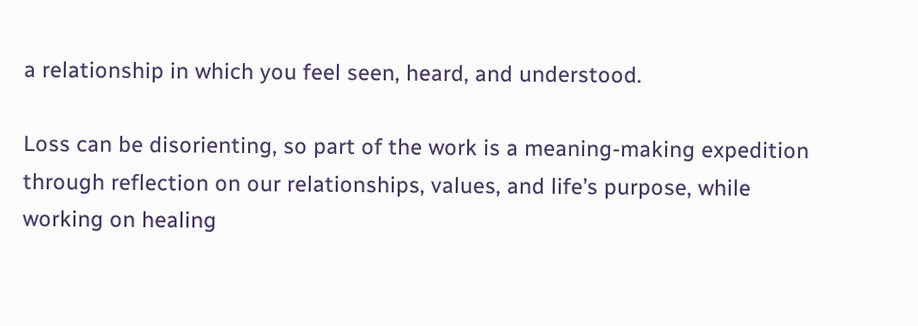a relationship in which you feel seen, heard, and understood.

Loss can be disorienting, so part of the work is a meaning-making expedition through reflection on our relationships, values, and life’s purpose, while working on healing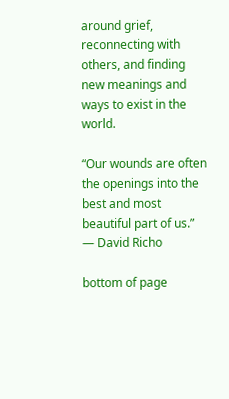around grief, reconnecting with others, and finding new meanings and ways to exist in the world.

“Our wounds are often the openings into the best and most beautiful part of us.”
― David Richo

bottom of page